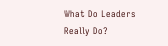What Do Leaders Really Do?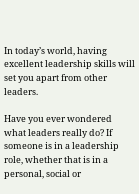In today’s world, having excellent leadership skills will set you apart from other leaders.

Have you ever wondered what leaders really do? If someone is in a leadership role, whether that is in a personal, social or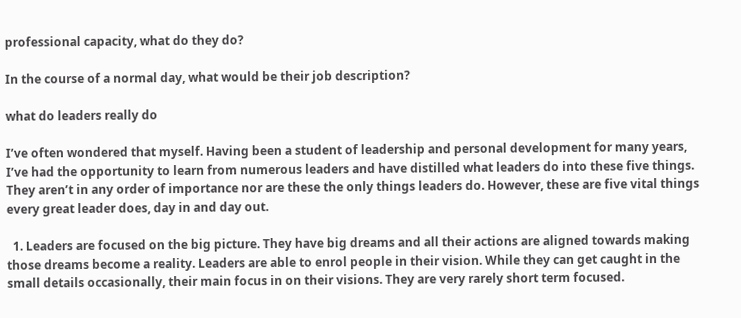professional capacity, what do they do?

In the course of a normal day, what would be their job description?

what do leaders really do

I’ve often wondered that myself. Having been a student of leadership and personal development for many years, I’ve had the opportunity to learn from numerous leaders and have distilled what leaders do into these five things. They aren’t in any order of importance nor are these the only things leaders do. However, these are five vital things every great leader does, day in and day out.

  1. Leaders are focused on the big picture. They have big dreams and all their actions are aligned towards making those dreams become a reality. Leaders are able to enrol people in their vision. While they can get caught in the small details occasionally, their main focus in on their visions. They are very rarely short term focused.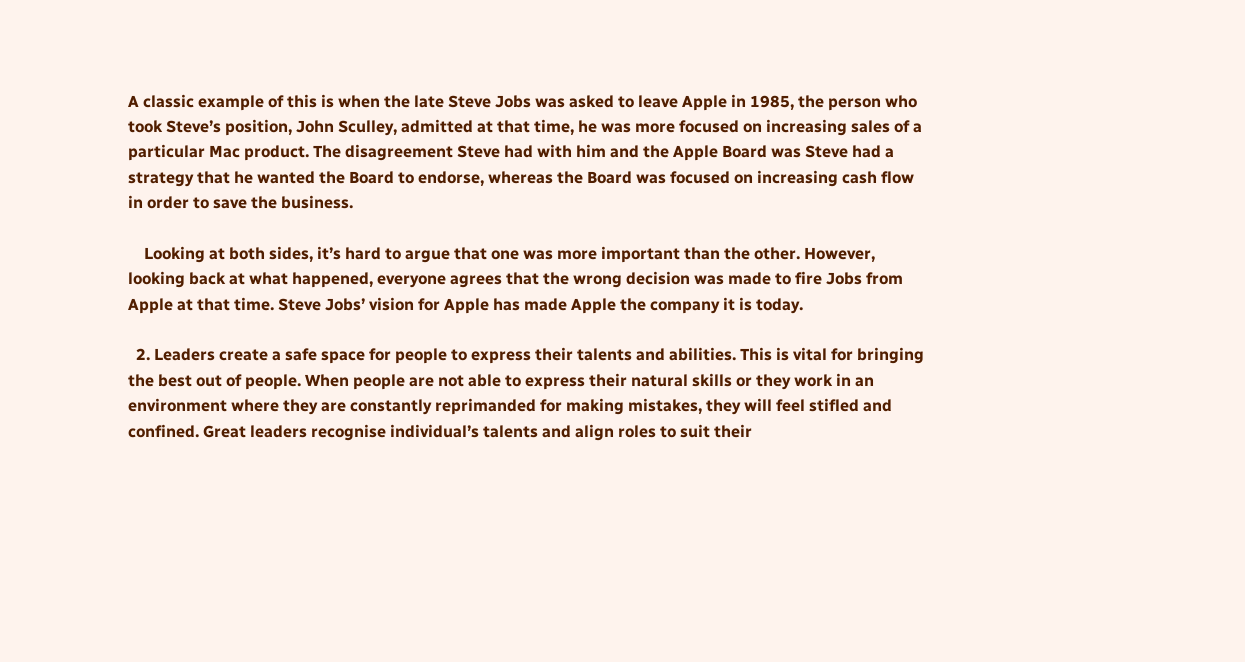A classic example of this is when the late Steve Jobs was asked to leave Apple in 1985, the person who took Steve’s position, John Sculley, admitted at that time, he was more focused on increasing sales of a particular Mac product. The disagreement Steve had with him and the Apple Board was Steve had a strategy that he wanted the Board to endorse, whereas the Board was focused on increasing cash flow in order to save the business.

    Looking at both sides, it’s hard to argue that one was more important than the other. However, looking back at what happened, everyone agrees that the wrong decision was made to fire Jobs from Apple at that time. Steve Jobs’ vision for Apple has made Apple the company it is today.

  2. Leaders create a safe space for people to express their talents and abilities. This is vital for bringing the best out of people. When people are not able to express their natural skills or they work in an environment where they are constantly reprimanded for making mistakes, they will feel stifled and confined. Great leaders recognise individual’s talents and align roles to suit their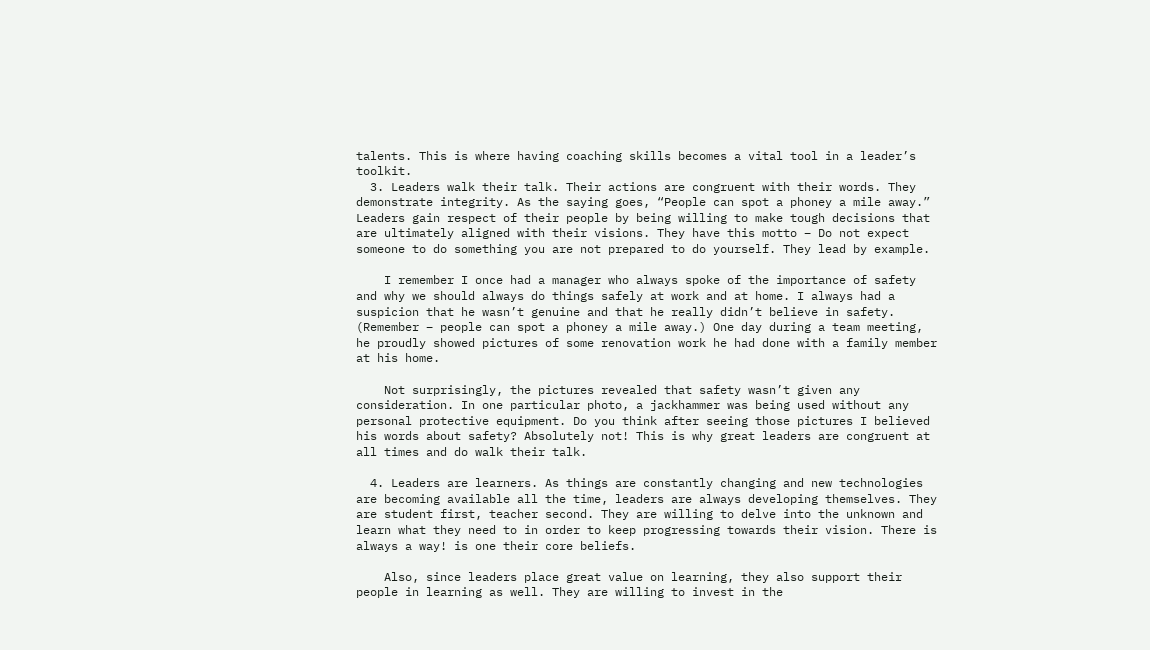talents. This is where having coaching skills becomes a vital tool in a leader’s toolkit.
  3. Leaders walk their talk. Their actions are congruent with their words. They demonstrate integrity. As the saying goes, “People can spot a phoney a mile away.” Leaders gain respect of their people by being willing to make tough decisions that are ultimately aligned with their visions. They have this motto – Do not expect someone to do something you are not prepared to do yourself. They lead by example.

    I remember I once had a manager who always spoke of the importance of safety and why we should always do things safely at work and at home. I always had a suspicion that he wasn’t genuine and that he really didn’t believe in safety. (Remember – people can spot a phoney a mile away.) One day during a team meeting, he proudly showed pictures of some renovation work he had done with a family member at his home.

    Not surprisingly, the pictures revealed that safety wasn’t given any consideration. In one particular photo, a jackhammer was being used without any personal protective equipment. Do you think after seeing those pictures I believed his words about safety? Absolutely not! This is why great leaders are congruent at all times and do walk their talk.

  4. Leaders are learners. As things are constantly changing and new technologies are becoming available all the time, leaders are always developing themselves. They are student first, teacher second. They are willing to delve into the unknown and learn what they need to in order to keep progressing towards their vision. There is always a way! is one their core beliefs.

    Also, since leaders place great value on learning, they also support their people in learning as well. They are willing to invest in the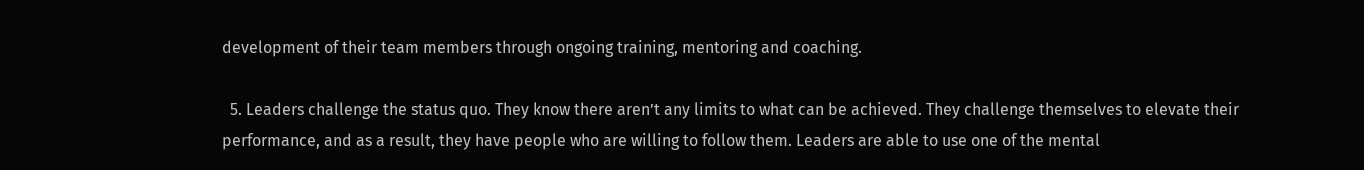development of their team members through ongoing training, mentoring and coaching.

  5. Leaders challenge the status quo. They know there aren’t any limits to what can be achieved. They challenge themselves to elevate their performance, and as a result, they have people who are willing to follow them. Leaders are able to use one of the mental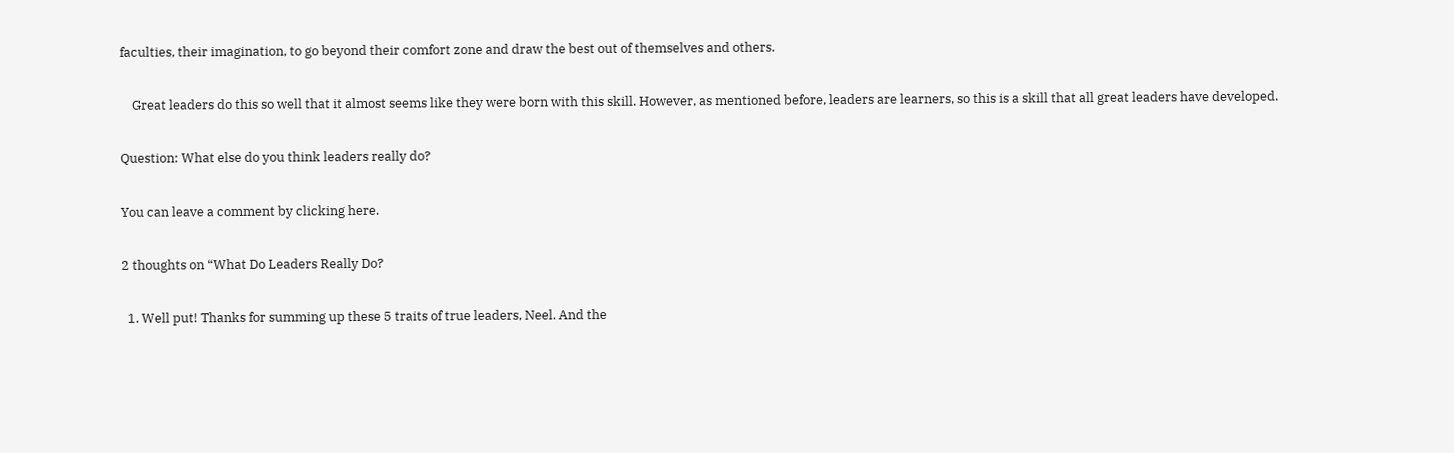faculties, their imagination, to go beyond their comfort zone and draw the best out of themselves and others.

    Great leaders do this so well that it almost seems like they were born with this skill. However, as mentioned before, leaders are learners, so this is a skill that all great leaders have developed.

Question: What else do you think leaders really do?

You can leave a comment by clicking here.

2 thoughts on “What Do Leaders Really Do?

  1. Well put! Thanks for summing up these 5 traits of true leaders, Neel. And the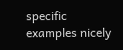specific examples nicely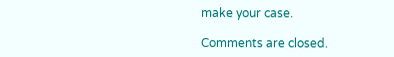make your case.

Comments are closed.